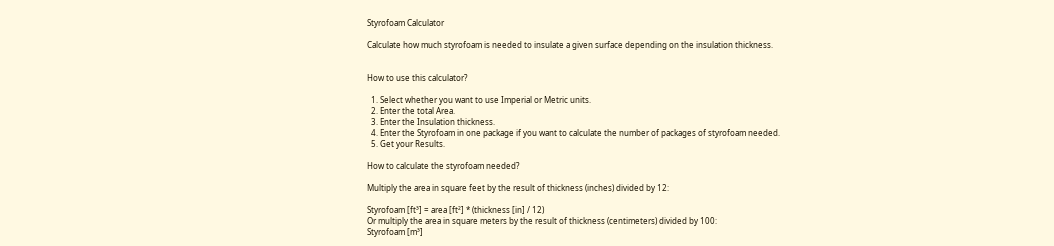Styrofoam Calculator

Calculate how much styrofoam is needed to insulate a given surface depending on the insulation thickness.


How to use this calculator?

  1. Select whether you want to use Imperial or Metric units.
  2. Enter the total Area.
  3. Enter the Insulation thickness.
  4. Enter the Styrofoam in one package if you want to calculate the number of packages of styrofoam needed.
  5. Get your Results.

How to calculate the styrofoam needed?

Multiply the area in square feet by the result of thickness (inches) divided by 12:

Styrofoam [ft³] = area [ft²] * (thickness [in] / 12)
Or multiply the area in square meters by the result of thickness (centimeters) divided by 100:
Styrofoam [m³]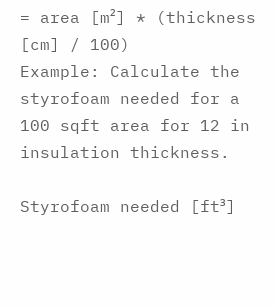= area [m²] * (thickness [cm] / 100)
Example: Calculate the styrofoam needed for a 100 sqft area for 12 in insulation thickness.

Styrofoam needed [ft³]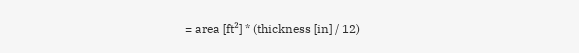= area [ft²] * (thickness [in] / 12)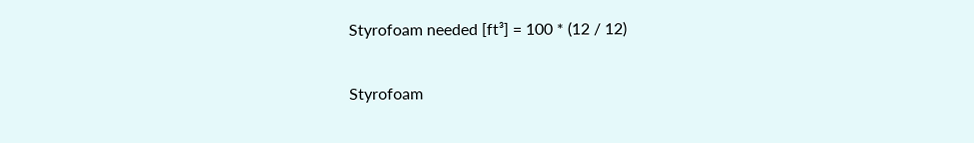Styrofoam needed [ft³] = 100 * (12 / 12)

Styrofoam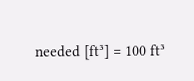needed [ft³] = 100 ft³